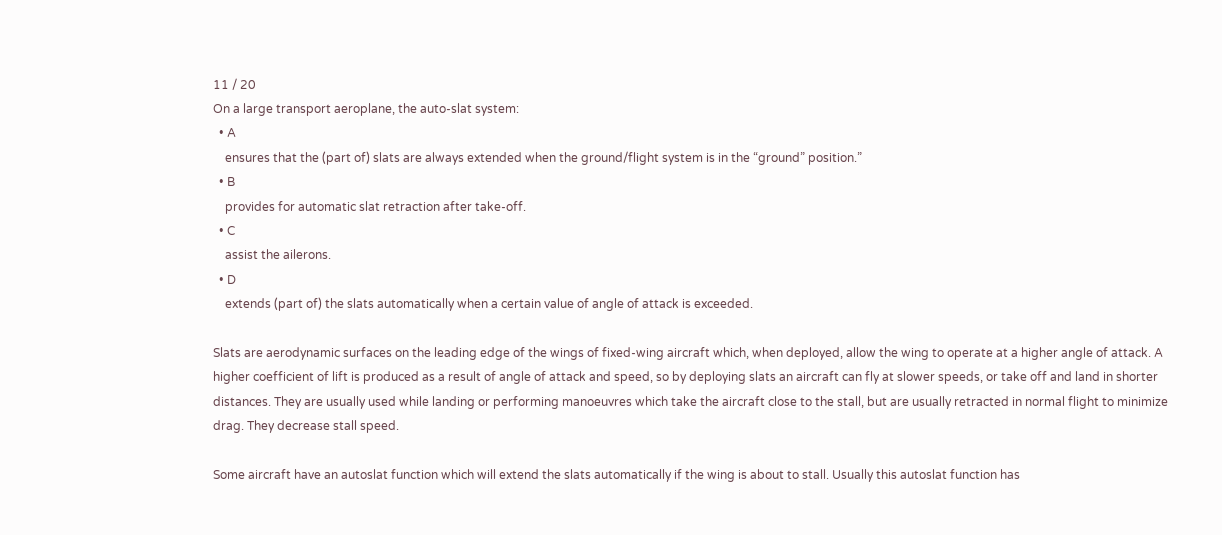11 / 20
On a large transport aeroplane, the auto-slat system:
  • A
    ensures that the (part of) slats are always extended when the ground/flight system is in the “ground” position.”
  • B
    provides for automatic slat retraction after take-off.
  • C
    assist the ailerons.
  • D
    extends (part of) the slats automatically when a certain value of angle of attack is exceeded.

Slats are aerodynamic surfaces on the leading edge of the wings of fixed-wing aircraft which, when deployed, allow the wing to operate at a higher angle of attack. A higher coefficient of lift is produced as a result of angle of attack and speed, so by deploying slats an aircraft can fly at slower speeds, or take off and land in shorter distances. They are usually used while landing or performing manoeuvres which take the aircraft close to the stall, but are usually retracted in normal flight to minimize drag. They decrease stall speed.

Some aircraft have an autoslat function which will extend the slats automatically if the wing is about to stall. Usually this autoslat function has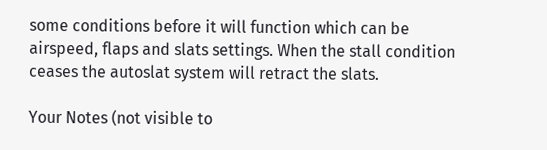some conditions before it will function which can be airspeed, flaps and slats settings. When the stall condition ceases the autoslat system will retract the slats.

Your Notes (not visible to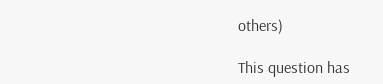others)

This question has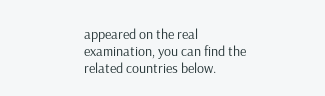appeared on the real examination, you can find the related countries below.